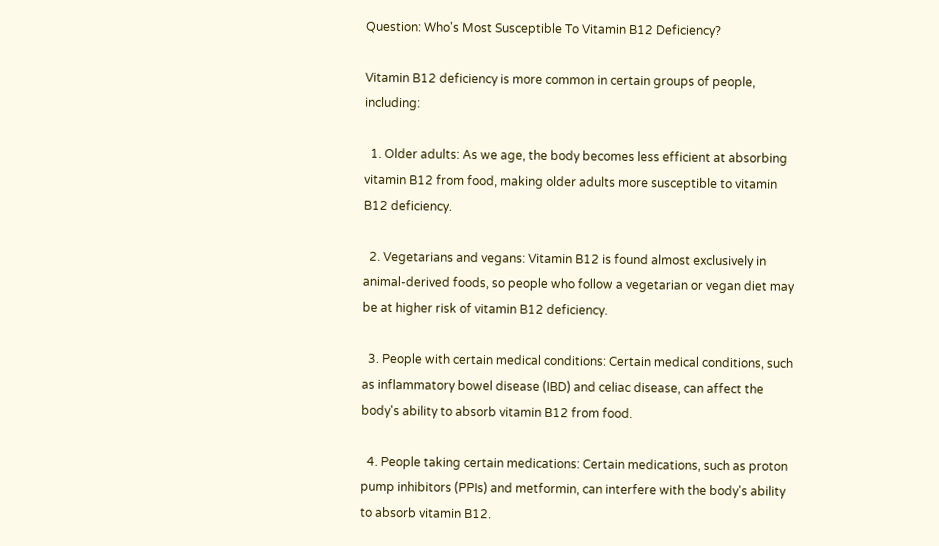Question: Who's Most Susceptible To Vitamin B12 Deficiency?

Vitamin B12 deficiency is more common in certain groups of people, including:

  1. Older adults: As we age, the body becomes less efficient at absorbing vitamin B12 from food, making older adults more susceptible to vitamin B12 deficiency.

  2. Vegetarians and vegans: Vitamin B12 is found almost exclusively in animal-derived foods, so people who follow a vegetarian or vegan diet may be at higher risk of vitamin B12 deficiency.

  3. People with certain medical conditions: Certain medical conditions, such as inflammatory bowel disease (IBD) and celiac disease, can affect the body's ability to absorb vitamin B12 from food.

  4. People taking certain medications: Certain medications, such as proton pump inhibitors (PPIs) and metformin, can interfere with the body's ability to absorb vitamin B12.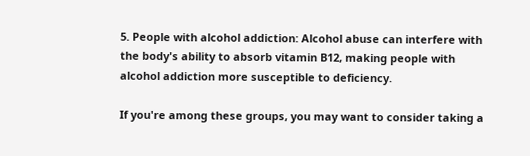5. People with alcohol addiction: Alcohol abuse can interfere with the body's ability to absorb vitamin B12, making people with alcohol addiction more susceptible to deficiency.

If you're among these groups, you may want to consider taking a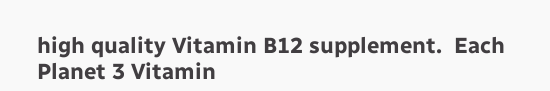high quality Vitamin B12 supplement.  Each Planet 3 Vitamin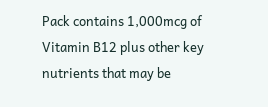Pack contains 1,000mcg of Vitamin B12 plus other key nutrients that may be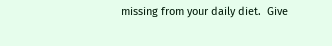missing from your daily diet.  Give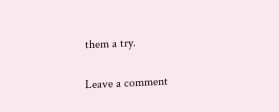them a try.

Leave a comment